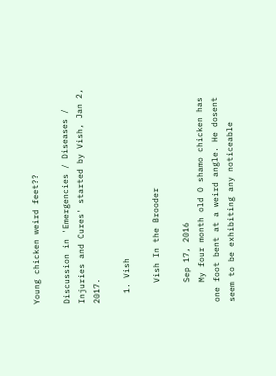Young chicken weird feet??

Discussion in 'Emergencies / Diseases / Injuries and Cures' started by Vish, Jan 2, 2017.

  1. Vish

    Vish In the Brooder

    Sep 17, 2016
    My four month old O shamo chicken has one foot bent at a weird angle. He dosent seem to be exhibiting any noticeable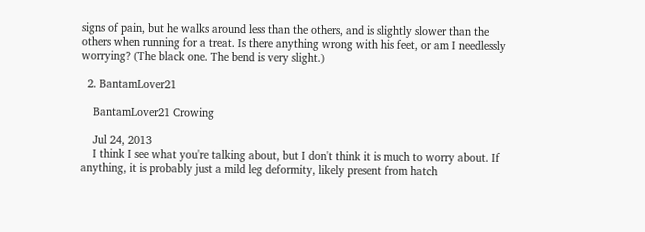signs of pain, but he walks around less than the others, and is slightly slower than the others when running for a treat. Is there anything wrong with his feet, or am I needlessly worrying? (The black one. The bend is very slight.)

  2. BantamLover21

    BantamLover21 Crowing

    Jul 24, 2013
    I think I see what you're talking about, but I don't think it is much to worry about. If anything, it is probably just a mild leg deformity, likely present from hatch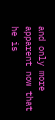and only more apparent now that he is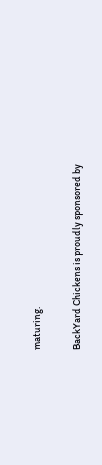maturing.

BackYard Chickens is proudly sponsored by